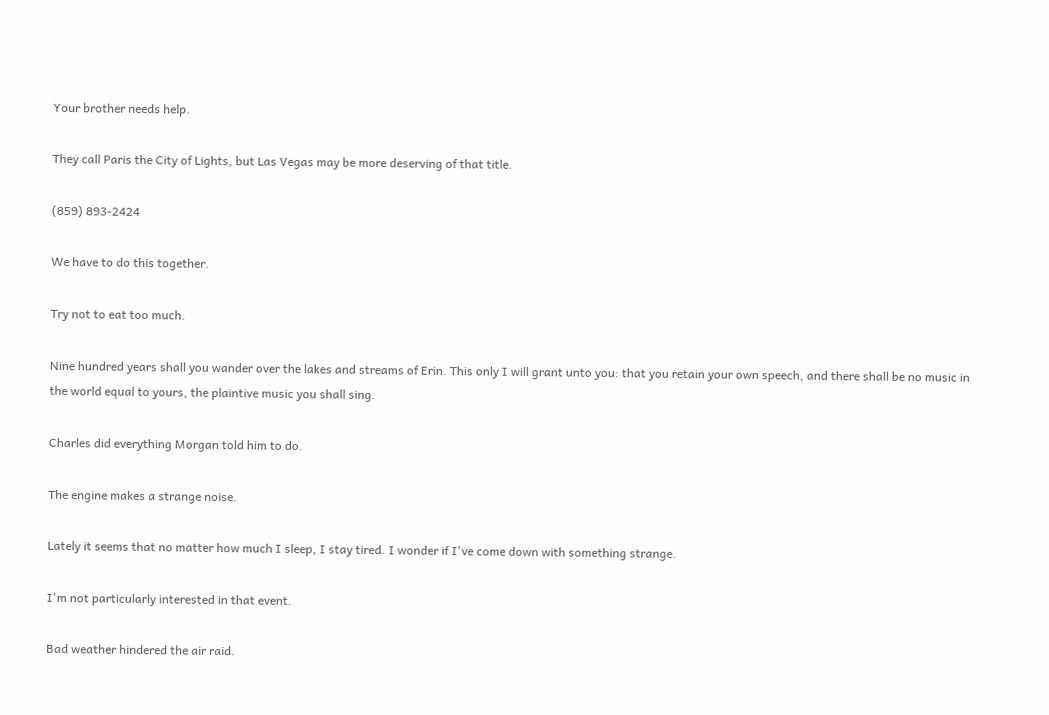Your brother needs help.

They call Paris the City of Lights, but Las Vegas may be more deserving of that title.

(859) 893-2424

We have to do this together.

Try not to eat too much.

Nine hundred years shall you wander over the lakes and streams of Erin. This only I will grant unto you: that you retain your own speech, and there shall be no music in the world equal to yours, the plaintive music you shall sing.

Charles did everything Morgan told him to do.

The engine makes a strange noise.

Lately it seems that no matter how much I sleep, I stay tired. I wonder if I've come down with something strange.

I'm not particularly interested in that event.

Bad weather hindered the air raid.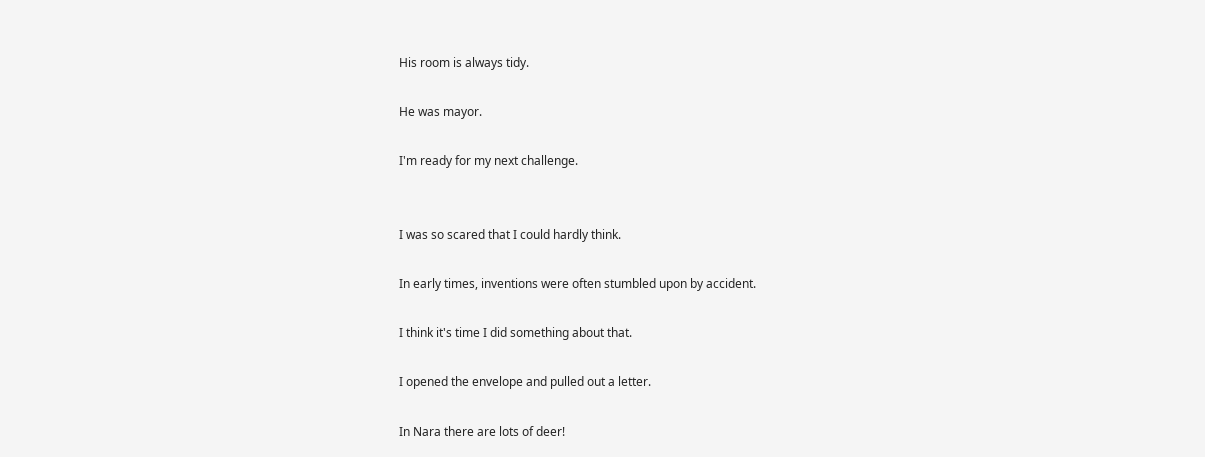His room is always tidy.

He was mayor.

I'm ready for my next challenge.


I was so scared that I could hardly think.

In early times, inventions were often stumbled upon by accident.

I think it's time I did something about that.

I opened the envelope and pulled out a letter.

In Nara there are lots of deer!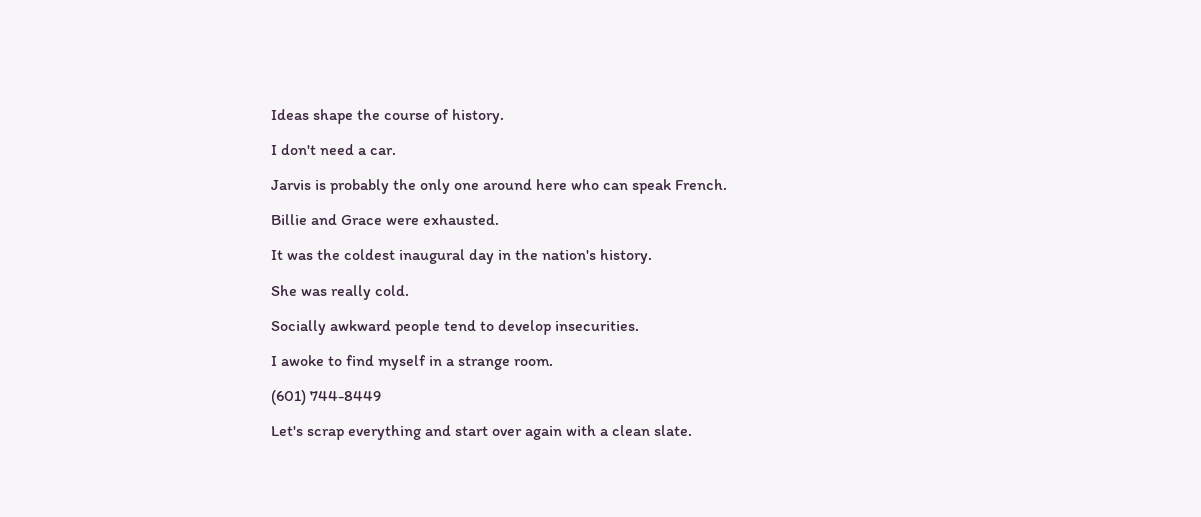Ideas shape the course of history.

I don't need a car.

Jarvis is probably the only one around here who can speak French.

Billie and Grace were exhausted.

It was the coldest inaugural day in the nation's history.

She was really cold.

Socially awkward people tend to develop insecurities.

I awoke to find myself in a strange room.

(601) 744-8449

Let's scrap everything and start over again with a clean slate.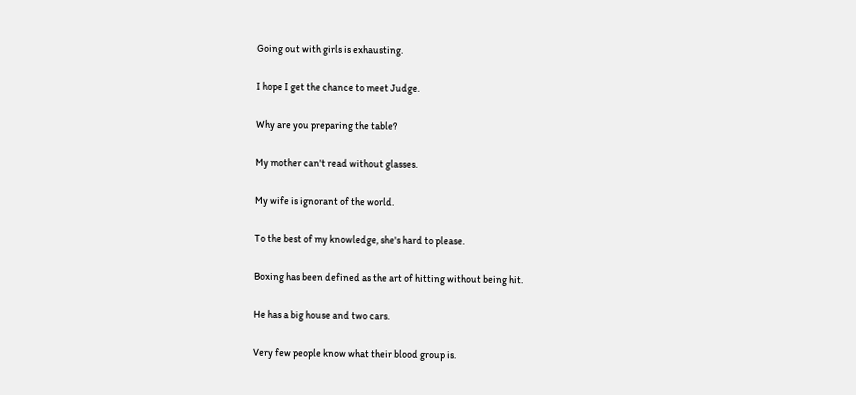Going out with girls is exhausting.

I hope I get the chance to meet Judge.

Why are you preparing the table?

My mother can't read without glasses.

My wife is ignorant of the world.

To the best of my knowledge, she's hard to please.

Boxing has been defined as the art of hitting without being hit.

He has a big house and two cars.

Very few people know what their blood group is.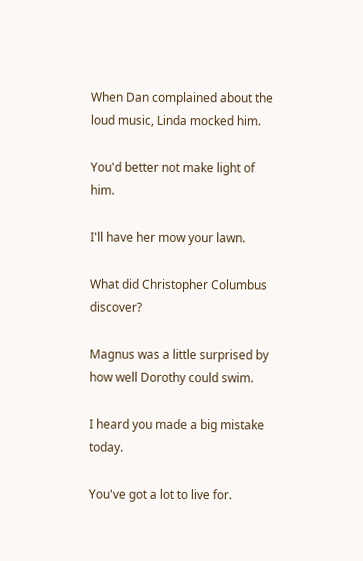When Dan complained about the loud music, Linda mocked him.

You'd better not make light of him.

I'll have her mow your lawn.

What did Christopher Columbus discover?

Magnus was a little surprised by how well Dorothy could swim.

I heard you made a big mistake today.

You've got a lot to live for.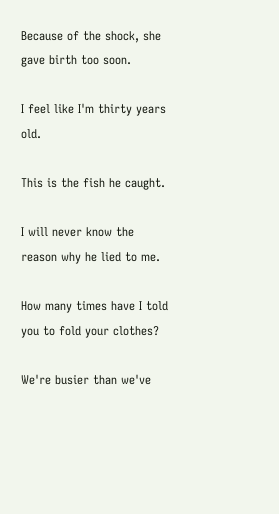Because of the shock, she gave birth too soon.

I feel like I'm thirty years old.

This is the fish he caught.

I will never know the reason why he lied to me.

How many times have I told you to fold your clothes?

We're busier than we've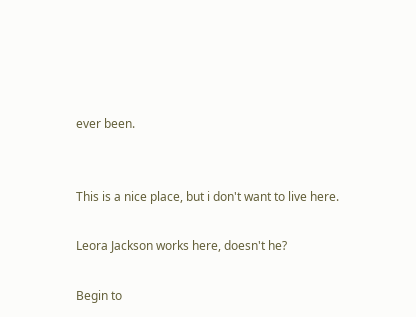ever been.


This is a nice place, but i don't want to live here.

Leora Jackson works here, doesn't he?

Begin to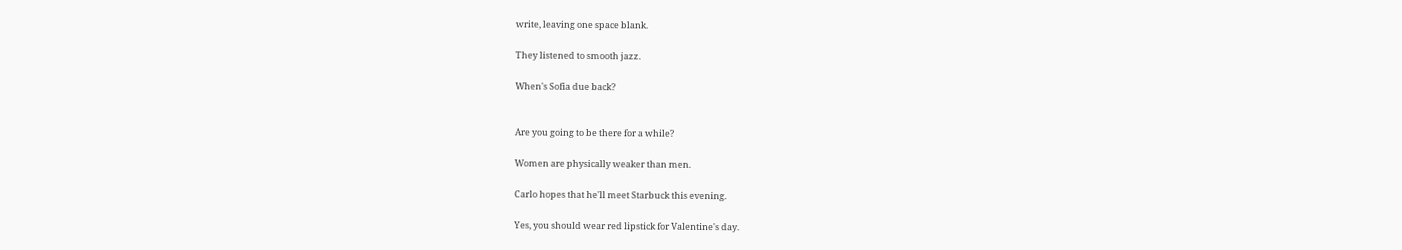write, leaving one space blank.

They listened to smooth jazz.

When's Sofia due back?


Are you going to be there for a while?

Women are physically weaker than men.

Carlo hopes that he'll meet Starbuck this evening.

Yes, you should wear red lipstick for Valentine's day.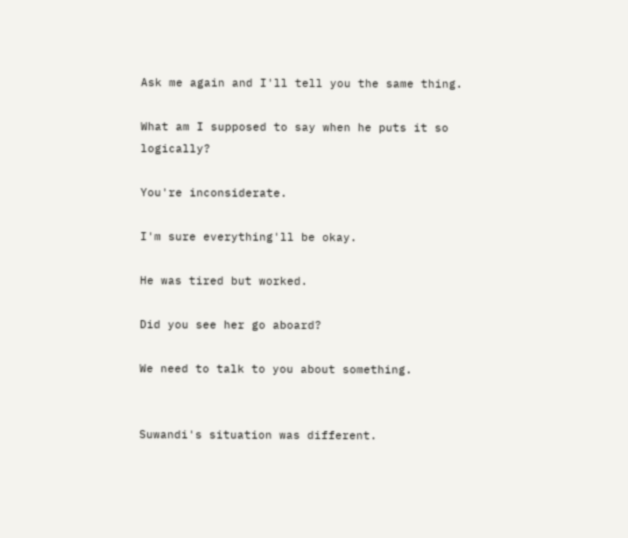Ask me again and I'll tell you the same thing.

What am I supposed to say when he puts it so logically?

You're inconsiderate.

I'm sure everything'll be okay.

He was tired but worked.

Did you see her go aboard?

We need to talk to you about something.


Suwandi's situation was different.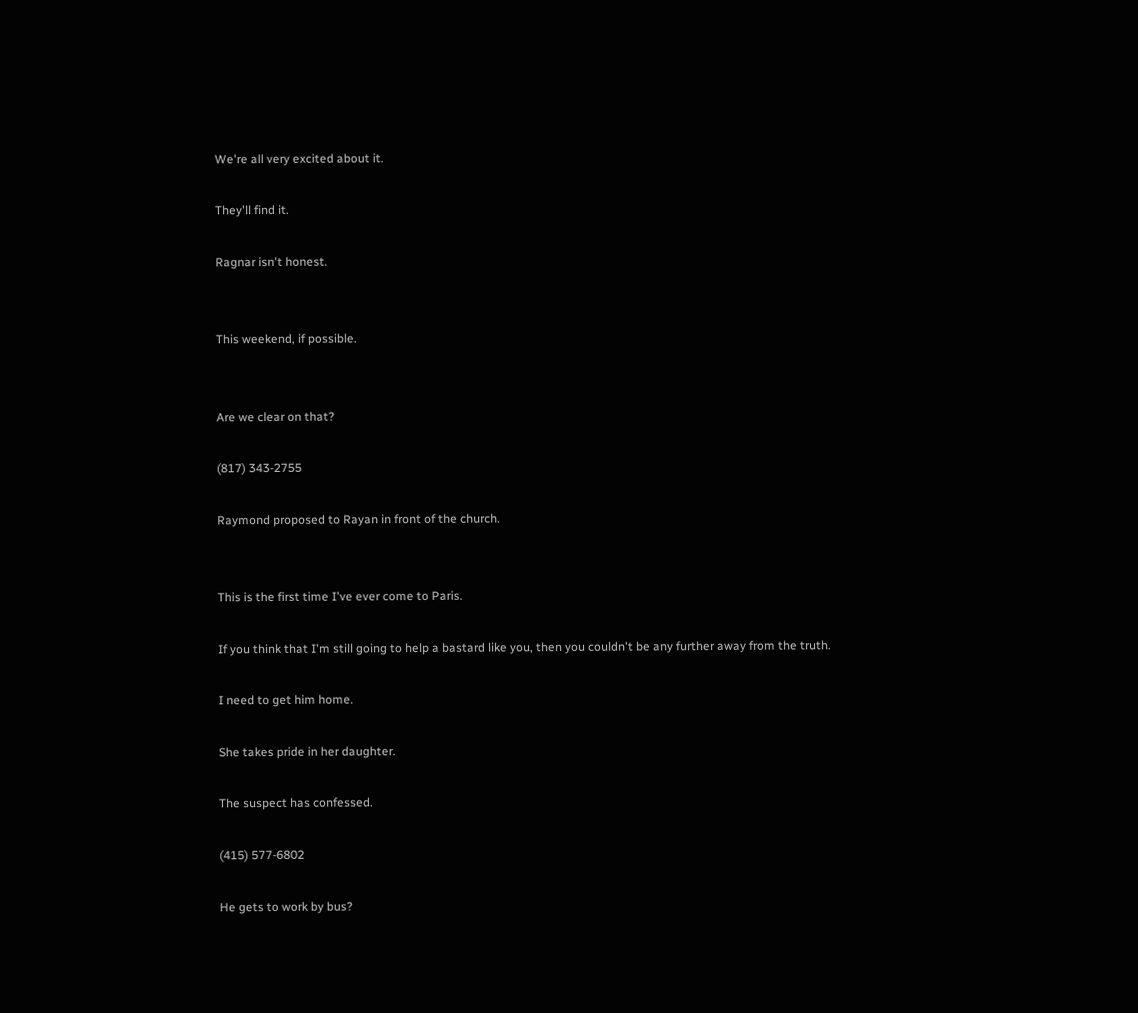We're all very excited about it.

They'll find it.

Ragnar isn't honest.


This weekend, if possible.


Are we clear on that?

(817) 343-2755

Raymond proposed to Rayan in front of the church.


This is the first time I've ever come to Paris.

If you think that I'm still going to help a bastard like you, then you couldn't be any further away from the truth.

I need to get him home.

She takes pride in her daughter.

The suspect has confessed.

(415) 577-6802

He gets to work by bus?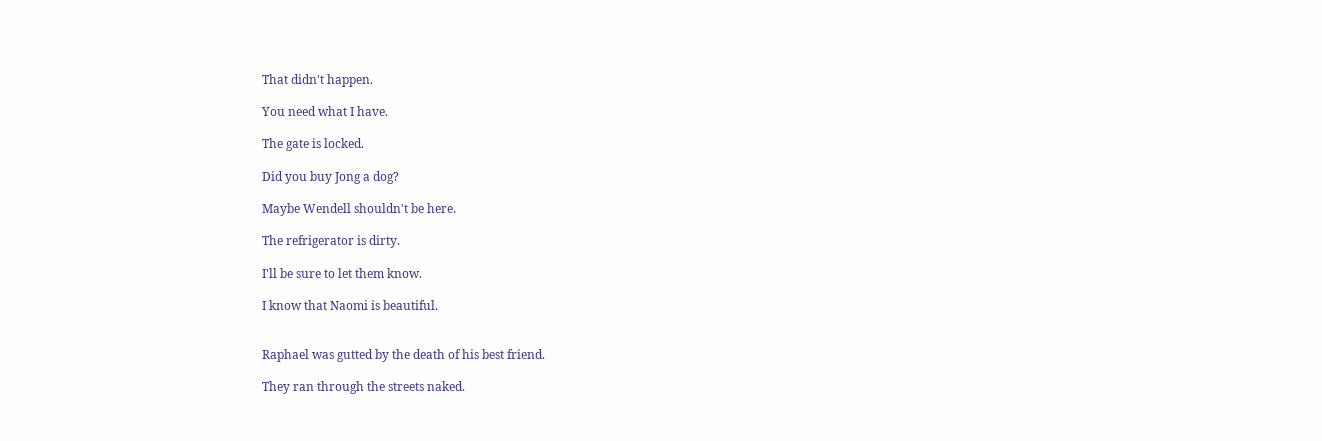That didn't happen.

You need what I have.

The gate is locked.

Did you buy Jong a dog?

Maybe Wendell shouldn't be here.

The refrigerator is dirty.

I'll be sure to let them know.

I know that Naomi is beautiful.


Raphael was gutted by the death of his best friend.

They ran through the streets naked.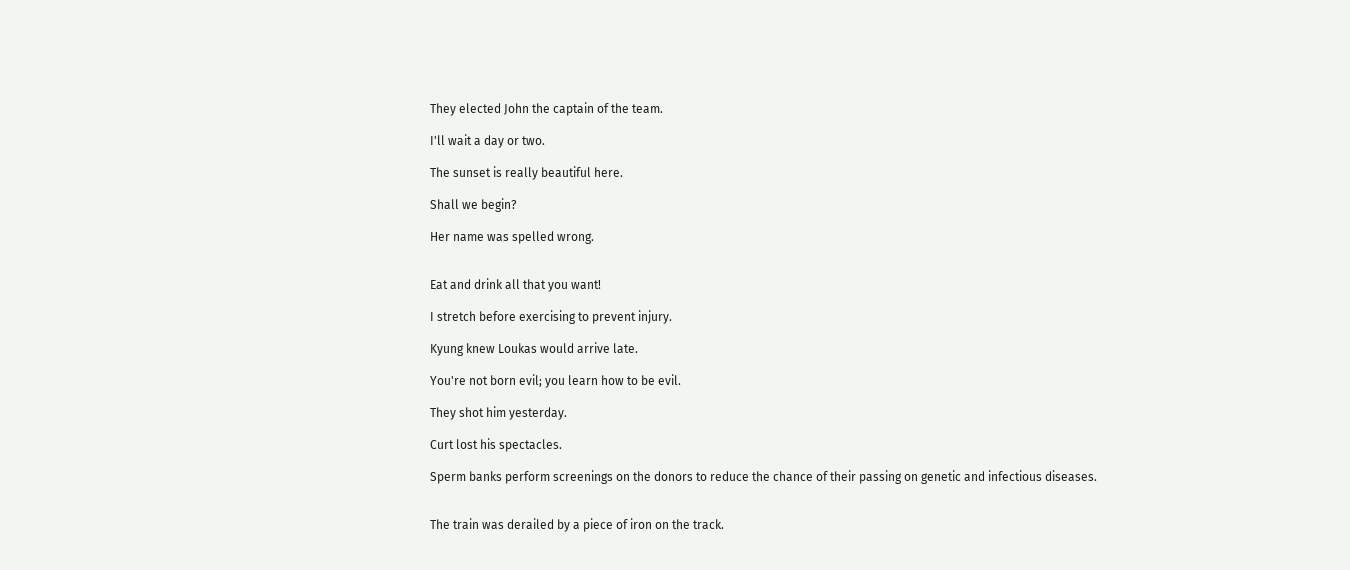They elected John the captain of the team.

I'll wait a day or two.

The sunset is really beautiful here.

Shall we begin?

Her name was spelled wrong.


Eat and drink all that you want!

I stretch before exercising to prevent injury.

Kyung knew Loukas would arrive late.

You're not born evil; you learn how to be evil.

They shot him yesterday.

Curt lost his spectacles.

Sperm banks perform screenings on the donors to reduce the chance of their passing on genetic and infectious diseases.


The train was derailed by a piece of iron on the track.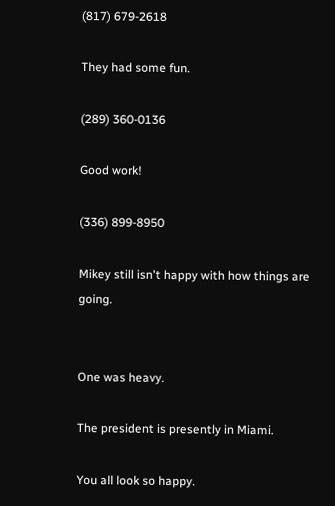(817) 679-2618

They had some fun.

(289) 360-0136

Good work!

(336) 899-8950

Mikey still isn't happy with how things are going.


One was heavy.

The president is presently in Miami.

You all look so happy.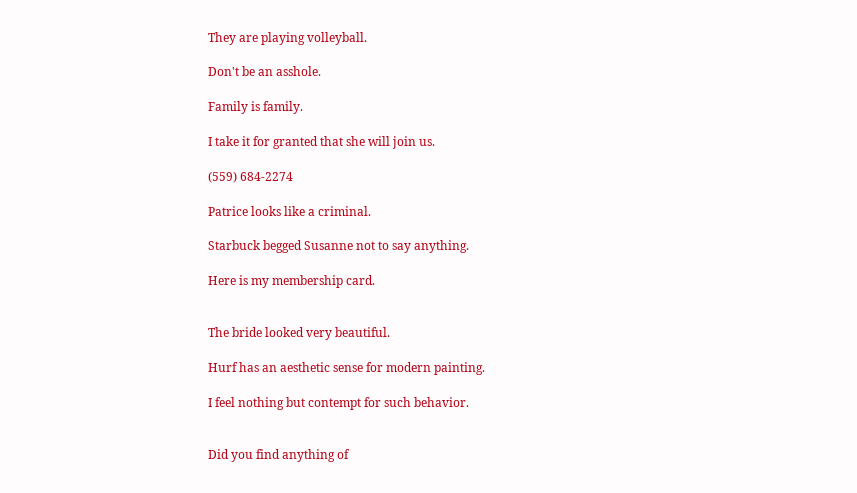They are playing volleyball.

Don't be an asshole.

Family is family.

I take it for granted that she will join us.

(559) 684-2274

Patrice looks like a criminal.

Starbuck begged Susanne not to say anything.

Here is my membership card.


The bride looked very beautiful.

Hurf has an aesthetic sense for modern painting.

I feel nothing but contempt for such behavior.


Did you find anything of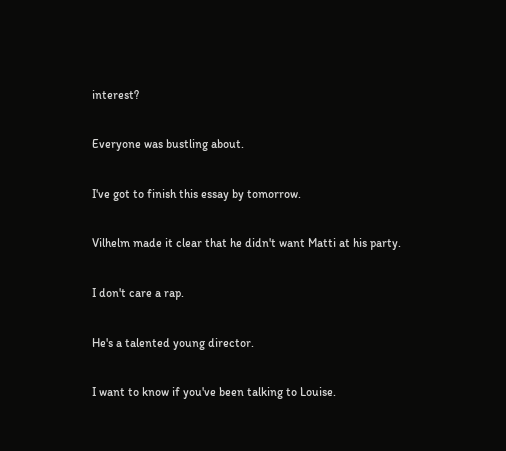interest?

Everyone was bustling about.

I've got to finish this essay by tomorrow.

Vilhelm made it clear that he didn't want Matti at his party.

I don't care a rap.

He's a talented young director.

I want to know if you've been talking to Louise.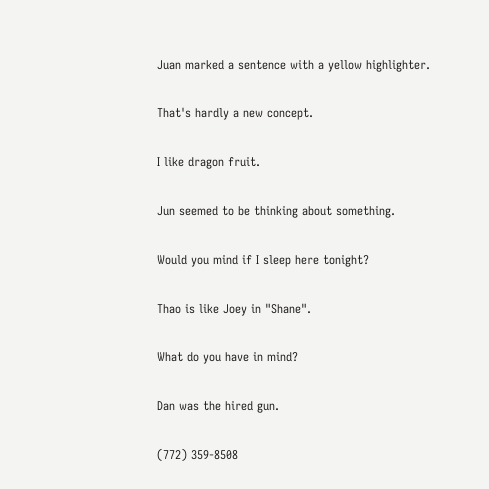Juan marked a sentence with a yellow highlighter.

That's hardly a new concept.

I like dragon fruit.

Jun seemed to be thinking about something.

Would you mind if I sleep here tonight?

Thao is like Joey in "Shane".

What do you have in mind?

Dan was the hired gun.

(772) 359-8508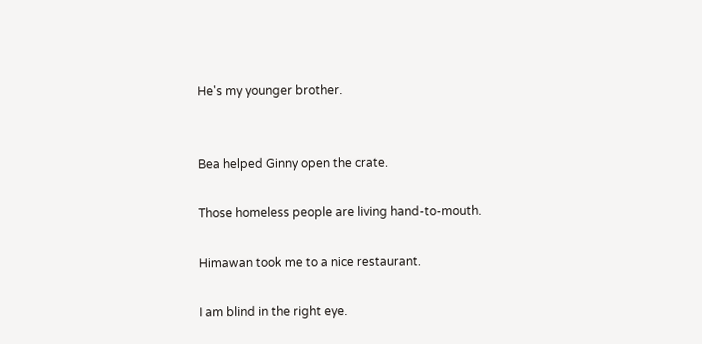He's my younger brother.


Bea helped Ginny open the crate.

Those homeless people are living hand-to-mouth.

Himawan took me to a nice restaurant.

I am blind in the right eye.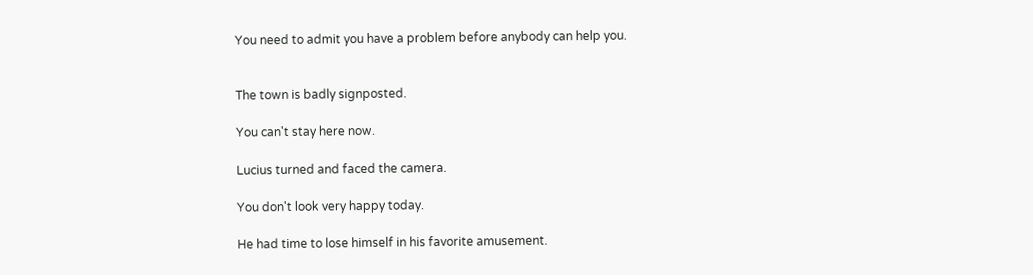You need to admit you have a problem before anybody can help you.


The town is badly signposted.

You can't stay here now.

Lucius turned and faced the camera.

You don't look very happy today.

He had time to lose himself in his favorite amusement.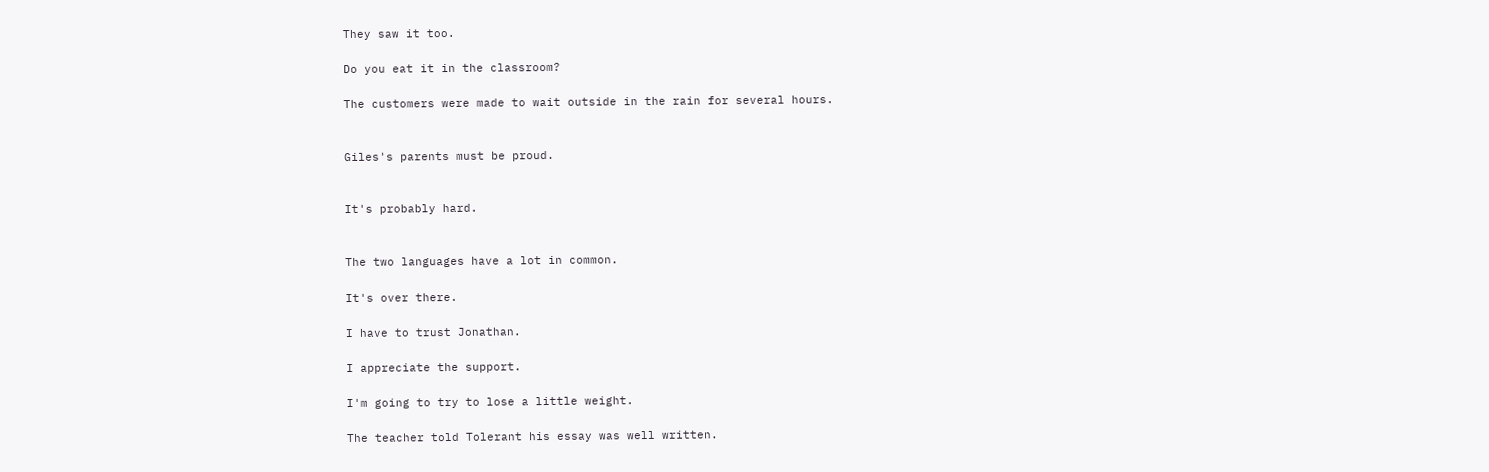They saw it too.

Do you eat it in the classroom?

The customers were made to wait outside in the rain for several hours.


Giles's parents must be proud.


It's probably hard.


The two languages have a lot in common.

It's over there.

I have to trust Jonathan.

I appreciate the support.

I'm going to try to lose a little weight.

The teacher told Tolerant his essay was well written.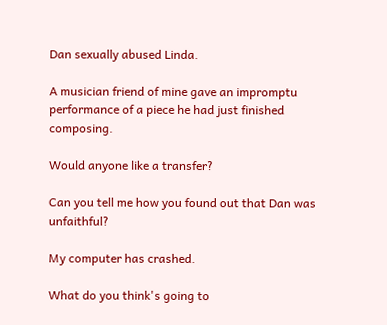Dan sexually abused Linda.

A musician friend of mine gave an impromptu performance of a piece he had just finished composing.

Would anyone like a transfer?

Can you tell me how you found out that Dan was unfaithful?

My computer has crashed.

What do you think's going to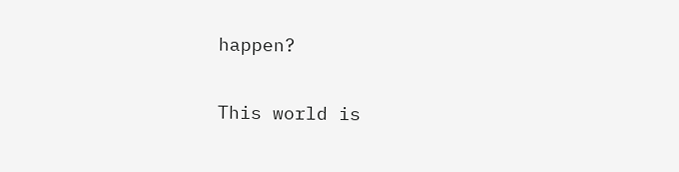happen?

This world is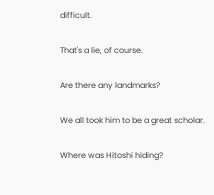difficult.

That's a lie, of course.

Are there any landmarks?

We all took him to be a great scholar.

Where was Hitoshi hiding?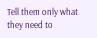Tell them only what they need to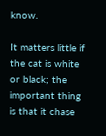know.

It matters little if the cat is white or black; the important thing is that it chase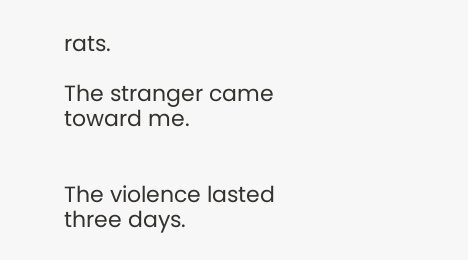rats.

The stranger came toward me.


The violence lasted three days.